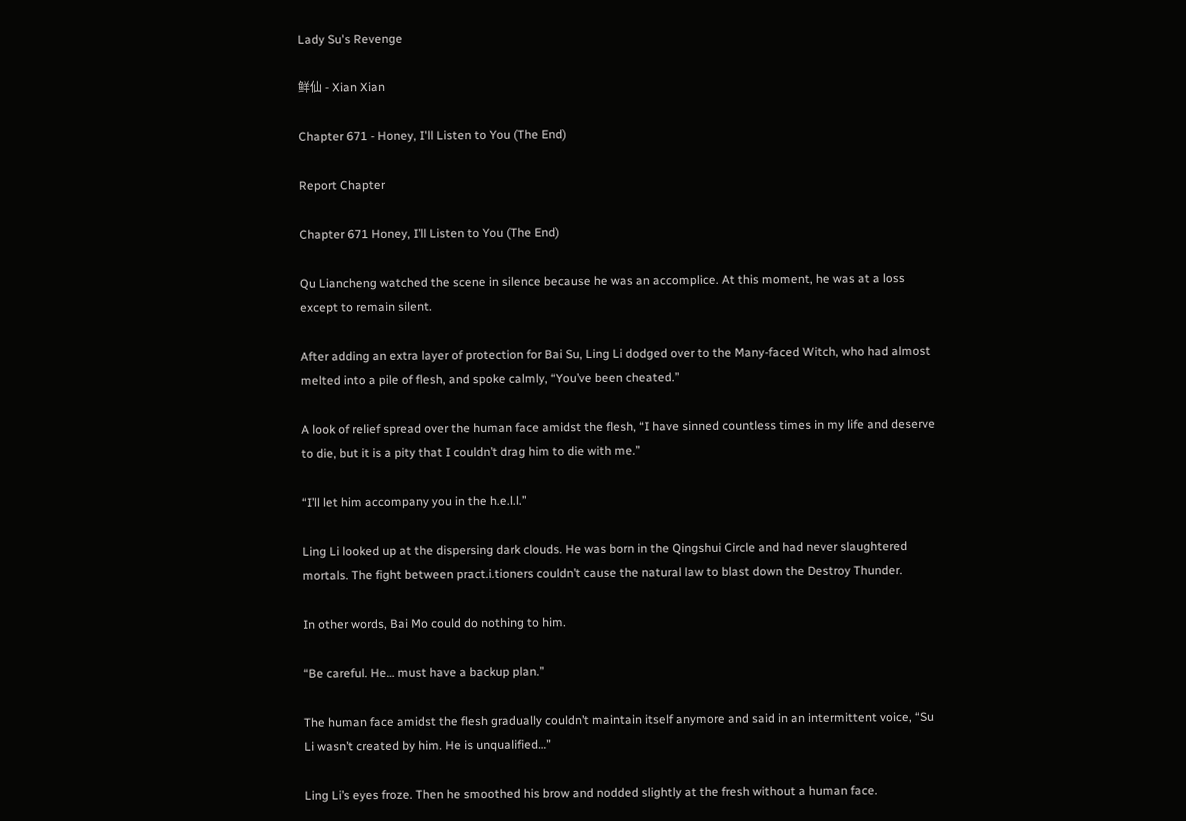Lady Su's Revenge

鲜仙 - Xian Xian

Chapter 671 - Honey, I'll Listen to You (The End)

Report Chapter

Chapter 671 Honey, I’ll Listen to You (The End)

Qu Liancheng watched the scene in silence because he was an accomplice. At this moment, he was at a loss except to remain silent.

After adding an extra layer of protection for Bai Su, Ling Li dodged over to the Many-faced Witch, who had almost melted into a pile of flesh, and spoke calmly, “You’ve been cheated.”

A look of relief spread over the human face amidst the flesh, “I have sinned countless times in my life and deserve to die, but it is a pity that I couldn’t drag him to die with me.”

“I’ll let him accompany you in the h.e.l.l.”

Ling Li looked up at the dispersing dark clouds. He was born in the Qingshui Circle and had never slaughtered mortals. The fight between pract.i.tioners couldn’t cause the natural law to blast down the Destroy Thunder.

In other words, Bai Mo could do nothing to him.

“Be careful. He… must have a backup plan.”

The human face amidst the flesh gradually couldn’t maintain itself anymore and said in an intermittent voice, “Su Li wasn’t created by him. He is unqualified…”

Ling Li’s eyes froze. Then he smoothed his brow and nodded slightly at the fresh without a human face.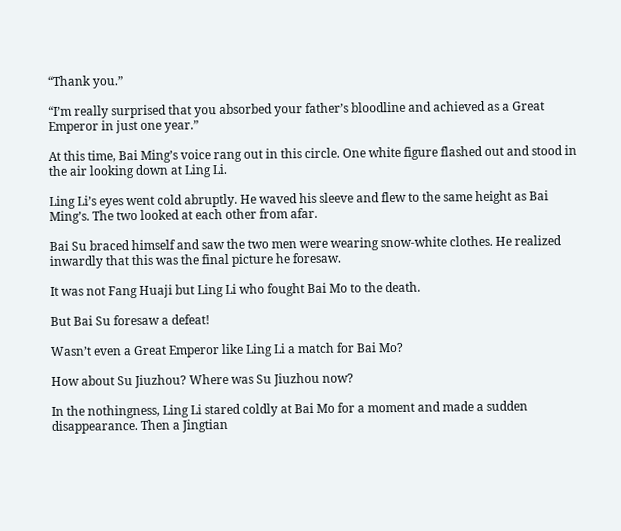“Thank you.”

“I’m really surprised that you absorbed your father’s bloodline and achieved as a Great Emperor in just one year.”

At this time, Bai Ming’s voice rang out in this circle. One white figure flashed out and stood in the air looking down at Ling Li.

Ling Li’s eyes went cold abruptly. He waved his sleeve and flew to the same height as Bai Ming’s. The two looked at each other from afar.

Bai Su braced himself and saw the two men were wearing snow-white clothes. He realized inwardly that this was the final picture he foresaw.

It was not Fang Huaji but Ling Li who fought Bai Mo to the death.

But Bai Su foresaw a defeat!

Wasn’t even a Great Emperor like Ling Li a match for Bai Mo?

How about Su Jiuzhou? Where was Su Jiuzhou now?

In the nothingness, Ling Li stared coldly at Bai Mo for a moment and made a sudden disappearance. Then a Jingtian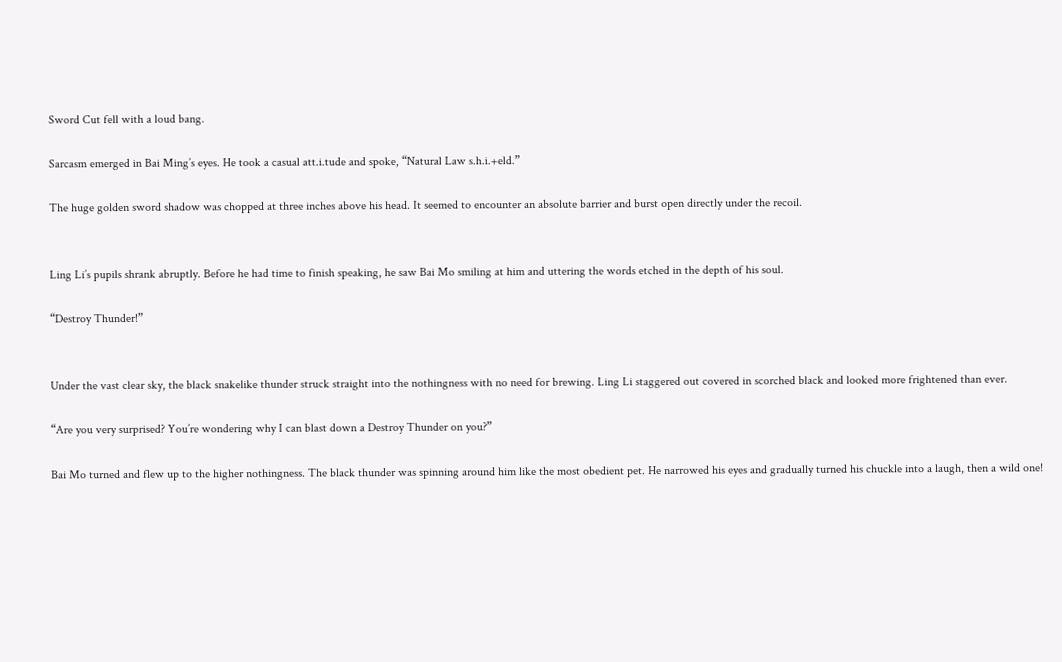Sword Cut fell with a loud bang.

Sarcasm emerged in Bai Ming’s eyes. He took a casual att.i.tude and spoke, “Natural Law s.h.i.+eld.”

The huge golden sword shadow was chopped at three inches above his head. It seemed to encounter an absolute barrier and burst open directly under the recoil.


Ling Li’s pupils shrank abruptly. Before he had time to finish speaking, he saw Bai Mo smiling at him and uttering the words etched in the depth of his soul.

“Destroy Thunder!”


Under the vast clear sky, the black snakelike thunder struck straight into the nothingness with no need for brewing. Ling Li staggered out covered in scorched black and looked more frightened than ever.

“Are you very surprised? You’re wondering why I can blast down a Destroy Thunder on you?”

Bai Mo turned and flew up to the higher nothingness. The black thunder was spinning around him like the most obedient pet. He narrowed his eyes and gradually turned his chuckle into a laugh, then a wild one!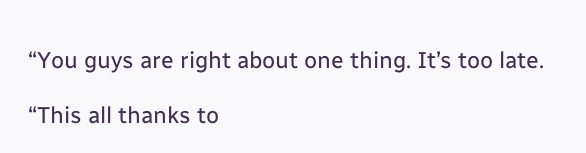“You guys are right about one thing. It’s too late.

“This all thanks to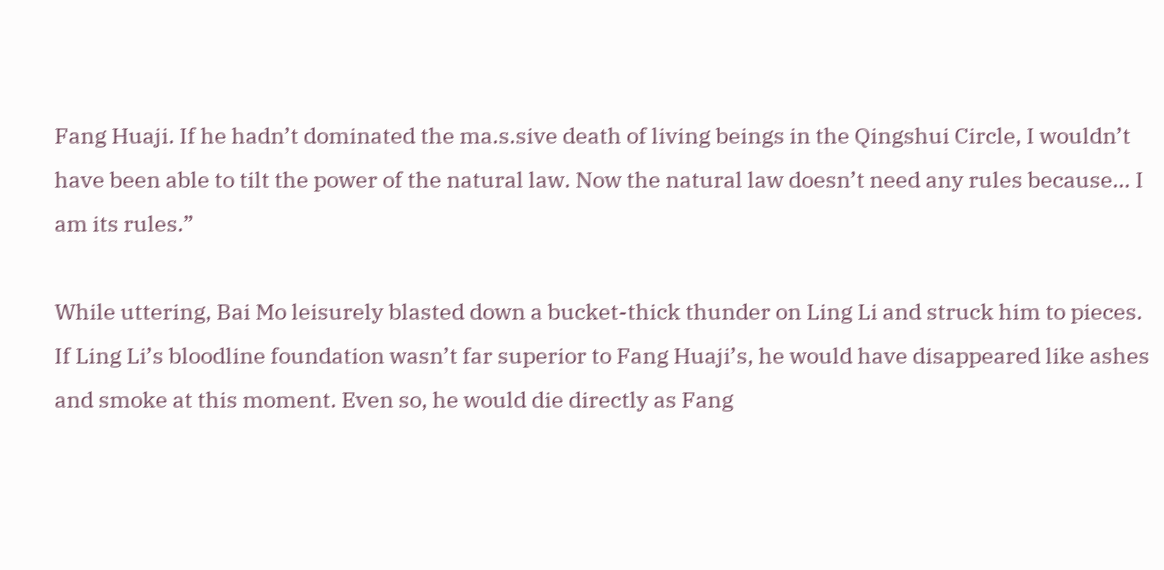Fang Huaji. If he hadn’t dominated the ma.s.sive death of living beings in the Qingshui Circle, I wouldn’t have been able to tilt the power of the natural law. Now the natural law doesn’t need any rules because… I am its rules.”

While uttering, Bai Mo leisurely blasted down a bucket-thick thunder on Ling Li and struck him to pieces. If Ling Li’s bloodline foundation wasn’t far superior to Fang Huaji’s, he would have disappeared like ashes and smoke at this moment. Even so, he would die directly as Fang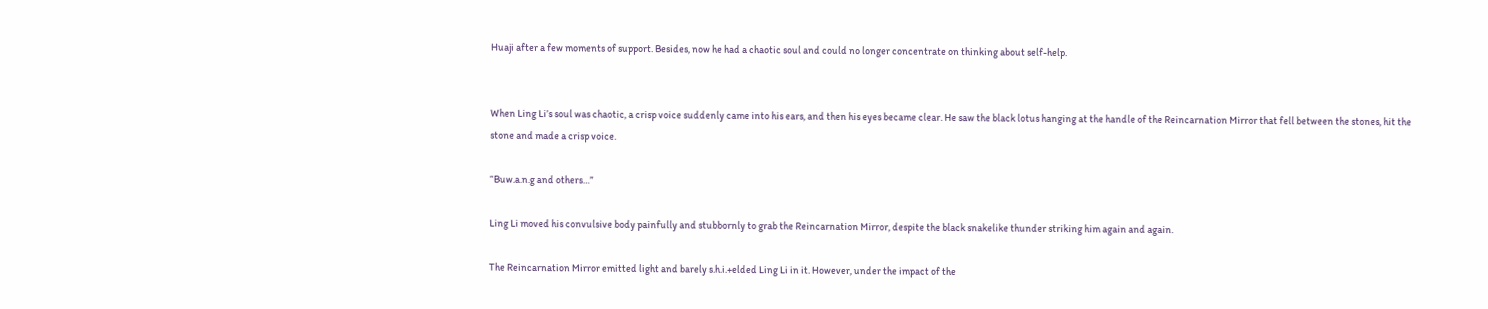Huaji after a few moments of support. Besides, now he had a chaotic soul and could no longer concentrate on thinking about self-help.


When Ling Li’s soul was chaotic, a crisp voice suddenly came into his ears, and then his eyes became clear. He saw the black lotus hanging at the handle of the Reincarnation Mirror that fell between the stones, hit the stone and made a crisp voice.

“Buw.a.n.g and others…”

Ling Li moved his convulsive body painfully and stubbornly to grab the Reincarnation Mirror, despite the black snakelike thunder striking him again and again.

The Reincarnation Mirror emitted light and barely s.h.i.+elded Ling Li in it. However, under the impact of the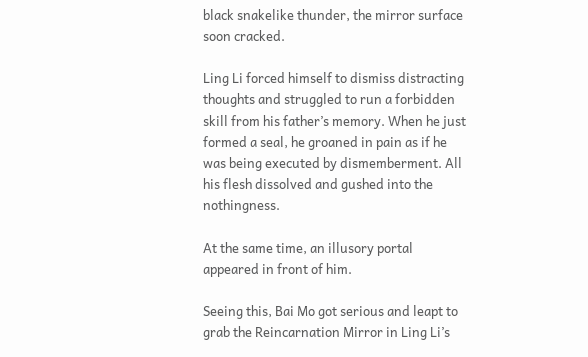black snakelike thunder, the mirror surface soon cracked.

Ling Li forced himself to dismiss distracting thoughts and struggled to run a forbidden skill from his father’s memory. When he just formed a seal, he groaned in pain as if he was being executed by dismemberment. All his flesh dissolved and gushed into the nothingness.

At the same time, an illusory portal appeared in front of him.

Seeing this, Bai Mo got serious and leapt to grab the Reincarnation Mirror in Ling Li’s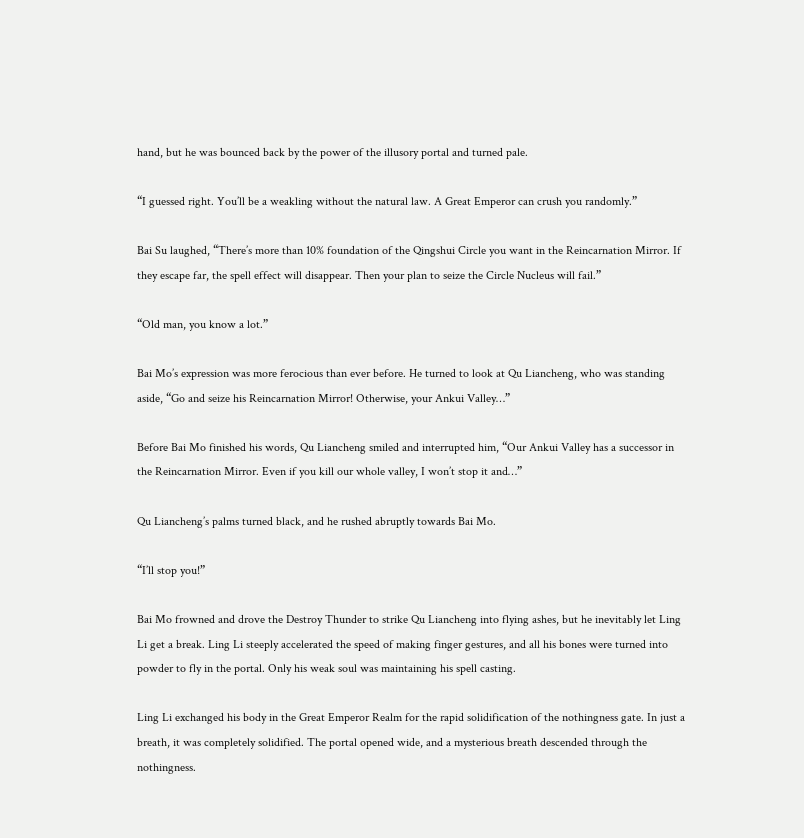hand, but he was bounced back by the power of the illusory portal and turned pale.

“I guessed right. You’ll be a weakling without the natural law. A Great Emperor can crush you randomly.”

Bai Su laughed, “There’s more than 10% foundation of the Qingshui Circle you want in the Reincarnation Mirror. If they escape far, the spell effect will disappear. Then your plan to seize the Circle Nucleus will fail.”

“Old man, you know a lot.”

Bai Mo’s expression was more ferocious than ever before. He turned to look at Qu Liancheng, who was standing aside, “Go and seize his Reincarnation Mirror! Otherwise, your Ankui Valley…”

Before Bai Mo finished his words, Qu Liancheng smiled and interrupted him, “Our Ankui Valley has a successor in the Reincarnation Mirror. Even if you kill our whole valley, I won’t stop it and…”

Qu Liancheng’s palms turned black, and he rushed abruptly towards Bai Mo.

“I’ll stop you!”

Bai Mo frowned and drove the Destroy Thunder to strike Qu Liancheng into flying ashes, but he inevitably let Ling Li get a break. Ling Li steeply accelerated the speed of making finger gestures, and all his bones were turned into powder to fly in the portal. Only his weak soul was maintaining his spell casting.

Ling Li exchanged his body in the Great Emperor Realm for the rapid solidification of the nothingness gate. In just a breath, it was completely solidified. The portal opened wide, and a mysterious breath descended through the nothingness.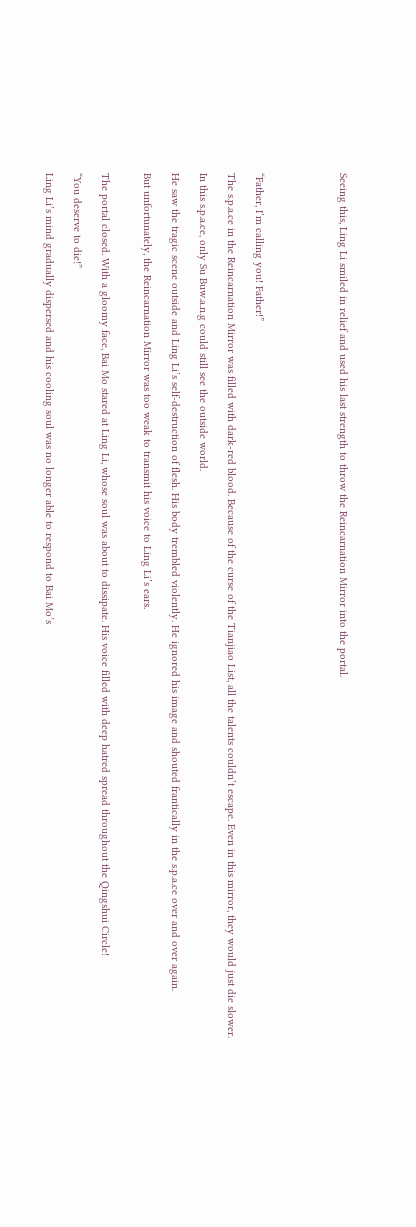Seeing this, Ling Li smiled in relief and used his last strength to throw the Reincarnation Mirror into the portal.





“Father, I’m calling you! Father!”

The s.p.a.ce in the Reincarnation Mirror was filled with dark-red blood. Because of the curse of the Tianjiao List, all the talents couldn’t escape. Even in this mirror, they would just die slower.

In this s.p.a.ce, only Su Buw.a.n.g could still see the outside world.

He saw the tragic scene outside and Ling Li’s self-destruction of flesh. His body trembled violently. He ignored his image and shouted frantically in the s.p.a.ce over and over again.

But unfortunately, the Reincarnation Mirror was too weak to transmit his voice to Ling Li’s ears.


The portal closed. With a gloomy face, Bai Mo stared at Ling Li, whose soul was about to dissipate. His voice filled with deep hatred spread throughout the Qingshui Circle!

“You deserve to die!”

Ling Li’s mind gradually dispersed and his cooling soul was no longer able to respond to Bai Mo’s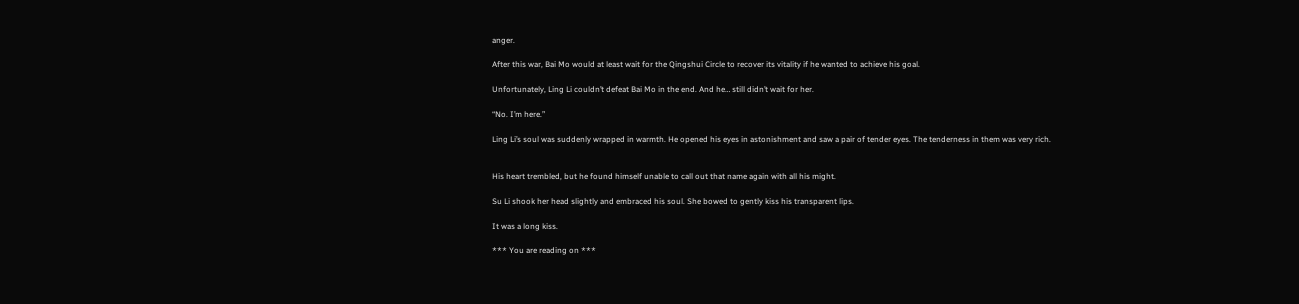anger.

After this war, Bai Mo would at least wait for the Qingshui Circle to recover its vitality if he wanted to achieve his goal.

Unfortunately, Ling Li couldn’t defeat Bai Mo in the end. And he… still didn’t wait for her.

“No. I’m here.”

Ling Li’s soul was suddenly wrapped in warmth. He opened his eyes in astonishment and saw a pair of tender eyes. The tenderness in them was very rich.


His heart trembled, but he found himself unable to call out that name again with all his might.

Su Li shook her head slightly and embraced his soul. She bowed to gently kiss his transparent lips.

It was a long kiss.

*** You are reading on ***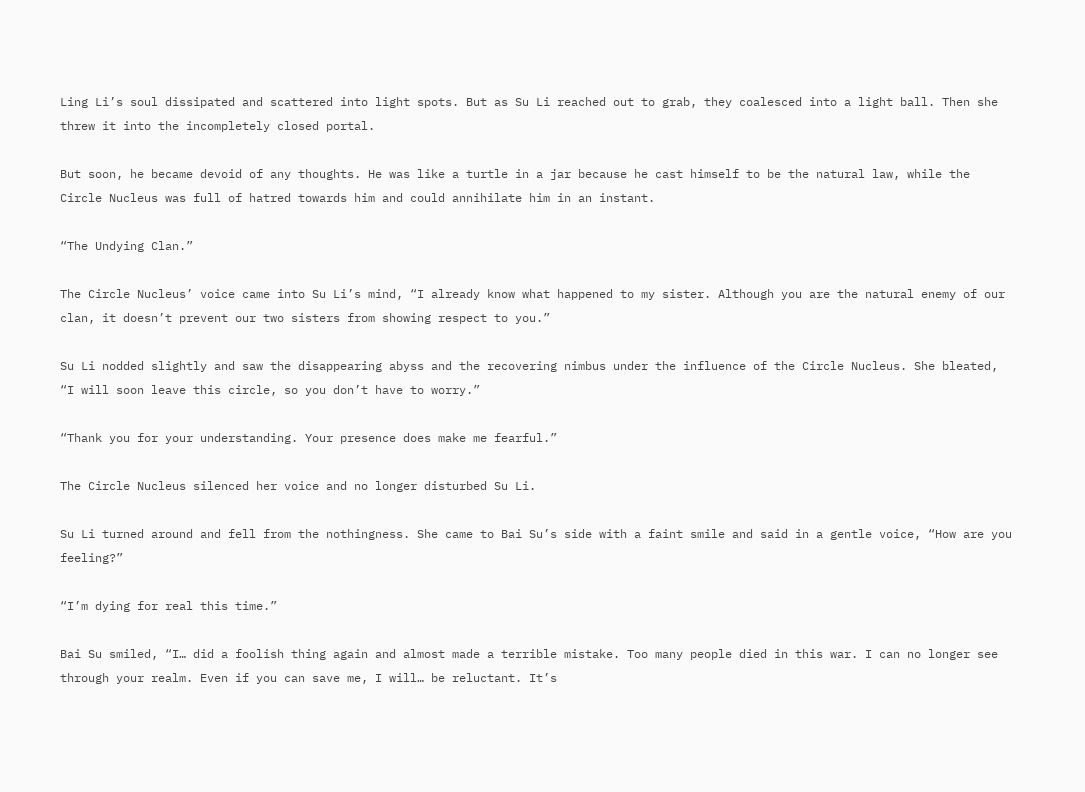Ling Li’s soul dissipated and scattered into light spots. But as Su Li reached out to grab, they coalesced into a light ball. Then she threw it into the incompletely closed portal.

But soon, he became devoid of any thoughts. He was like a turtle in a jar because he cast himself to be the natural law, while the Circle Nucleus was full of hatred towards him and could annihilate him in an instant.

“The Undying Clan.”

The Circle Nucleus’ voice came into Su Li’s mind, “I already know what happened to my sister. Although you are the natural enemy of our clan, it doesn’t prevent our two sisters from showing respect to you.”

Su Li nodded slightly and saw the disappearing abyss and the recovering nimbus under the influence of the Circle Nucleus. She bleated, “I will soon leave this circle, so you don’t have to worry.”

“Thank you for your understanding. Your presence does make me fearful.”

The Circle Nucleus silenced her voice and no longer disturbed Su Li.

Su Li turned around and fell from the nothingness. She came to Bai Su’s side with a faint smile and said in a gentle voice, “How are you feeling?”

“I’m dying for real this time.”

Bai Su smiled, “I… did a foolish thing again and almost made a terrible mistake. Too many people died in this war. I can no longer see through your realm. Even if you can save me, I will… be reluctant. It’s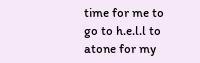time for me to go to h.e.l.l to atone for my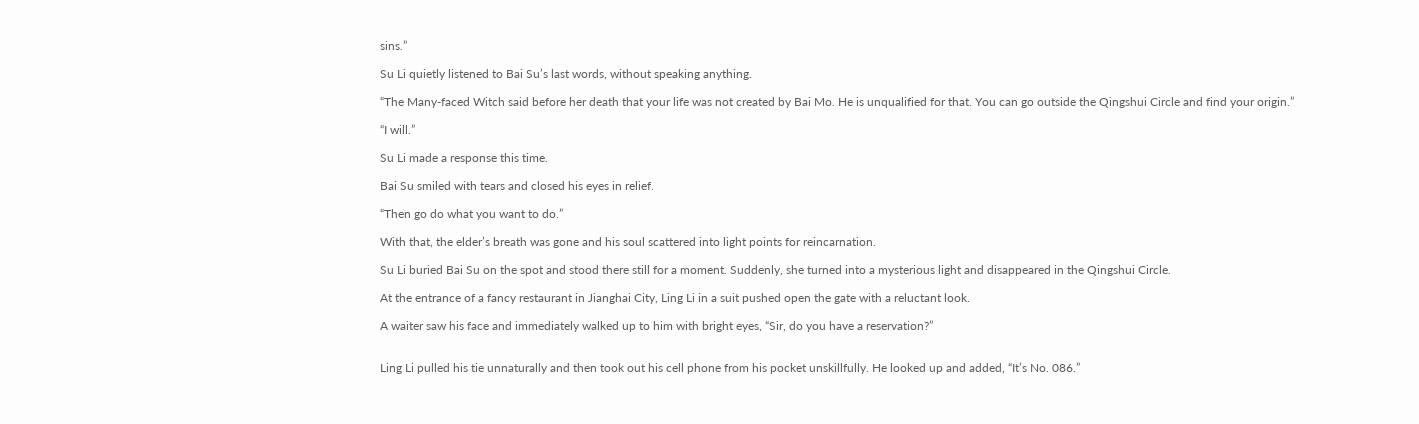sins.”

Su Li quietly listened to Bai Su’s last words, without speaking anything.

“The Many-faced Witch said before her death that your life was not created by Bai Mo. He is unqualified for that. You can go outside the Qingshui Circle and find your origin.”

“I will.”

Su Li made a response this time.

Bai Su smiled with tears and closed his eyes in relief.

“Then go do what you want to do.”

With that, the elder’s breath was gone and his soul scattered into light points for reincarnation.

Su Li buried Bai Su on the spot and stood there still for a moment. Suddenly, she turned into a mysterious light and disappeared in the Qingshui Circle.

At the entrance of a fancy restaurant in Jianghai City, Ling Li in a suit pushed open the gate with a reluctant look.

A waiter saw his face and immediately walked up to him with bright eyes, “Sir, do you have a reservation?”


Ling Li pulled his tie unnaturally and then took out his cell phone from his pocket unskillfully. He looked up and added, “It’s No. 086.”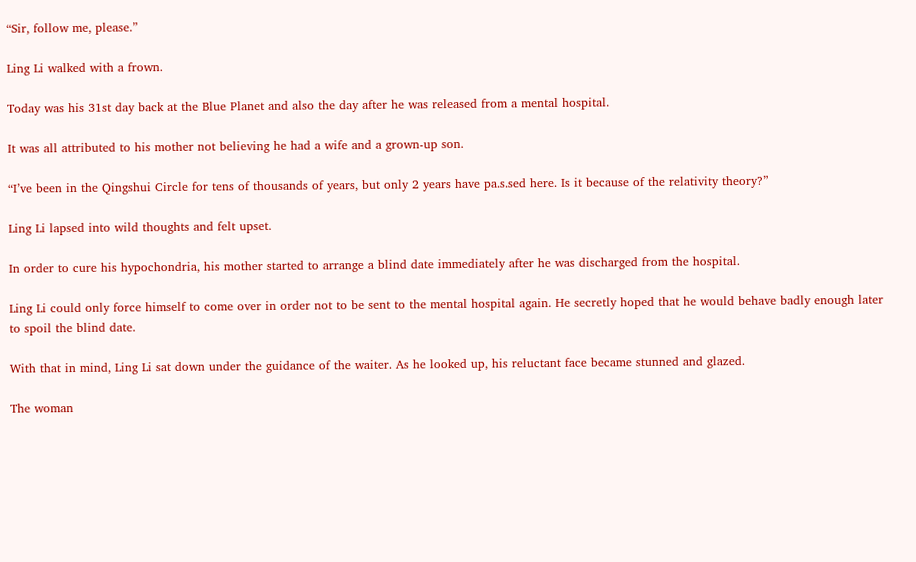“Sir, follow me, please.”

Ling Li walked with a frown.

Today was his 31st day back at the Blue Planet and also the day after he was released from a mental hospital.

It was all attributed to his mother not believing he had a wife and a grown-up son.

“I’ve been in the Qingshui Circle for tens of thousands of years, but only 2 years have pa.s.sed here. Is it because of the relativity theory?”

Ling Li lapsed into wild thoughts and felt upset.

In order to cure his hypochondria, his mother started to arrange a blind date immediately after he was discharged from the hospital.

Ling Li could only force himself to come over in order not to be sent to the mental hospital again. He secretly hoped that he would behave badly enough later to spoil the blind date.

With that in mind, Ling Li sat down under the guidance of the waiter. As he looked up, his reluctant face became stunned and glazed.

The woman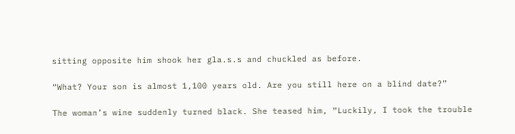sitting opposite him shook her gla.s.s and chuckled as before.

“What? Your son is almost 1,100 years old. Are you still here on a blind date?”

The woman’s wine suddenly turned black. She teased him, “Luckily, I took the trouble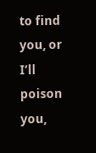to find you, or I’ll poison you,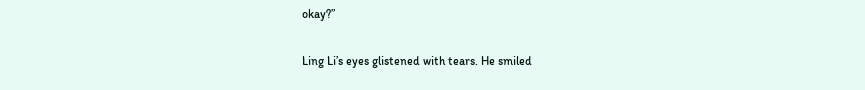okay?”

Ling Li’s eyes glistened with tears. He smiled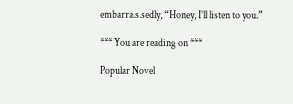embarra.s.sedly, “Honey, I’ll listen to you.”

*** You are reading on ***

Popular Novel